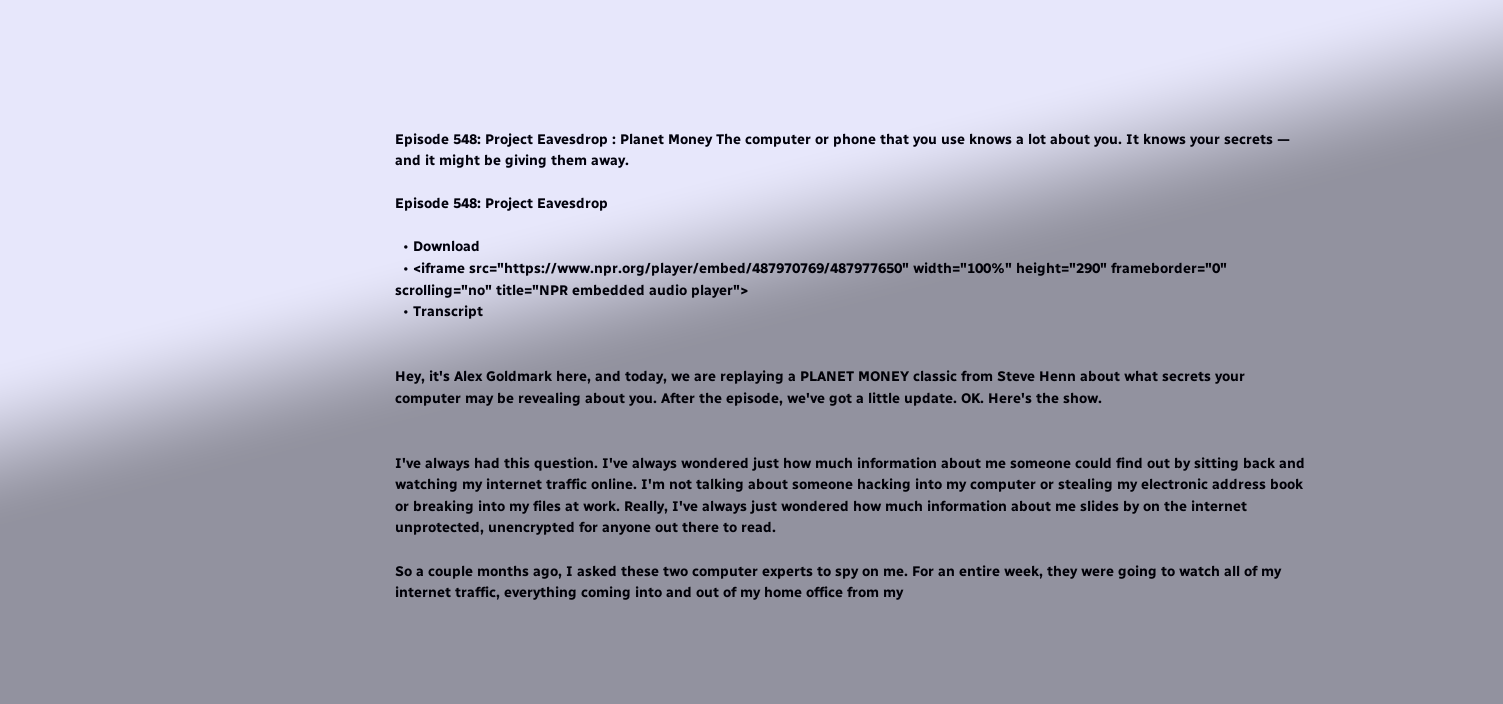Episode 548: Project Eavesdrop : Planet Money The computer or phone that you use knows a lot about you. It knows your secrets — and it might be giving them away.

Episode 548: Project Eavesdrop

  • Download
  • <iframe src="https://www.npr.org/player/embed/487970769/487977650" width="100%" height="290" frameborder="0" scrolling="no" title="NPR embedded audio player">
  • Transcript


Hey, it's Alex Goldmark here, and today, we are replaying a PLANET MONEY classic from Steve Henn about what secrets your computer may be revealing about you. After the episode, we've got a little update. OK. Here's the show.


I've always had this question. I've always wondered just how much information about me someone could find out by sitting back and watching my internet traffic online. I'm not talking about someone hacking into my computer or stealing my electronic address book or breaking into my files at work. Really, I've always just wondered how much information about me slides by on the internet unprotected, unencrypted for anyone out there to read.

So a couple months ago, I asked these two computer experts to spy on me. For an entire week, they were going to watch all of my internet traffic, everything coming into and out of my home office from my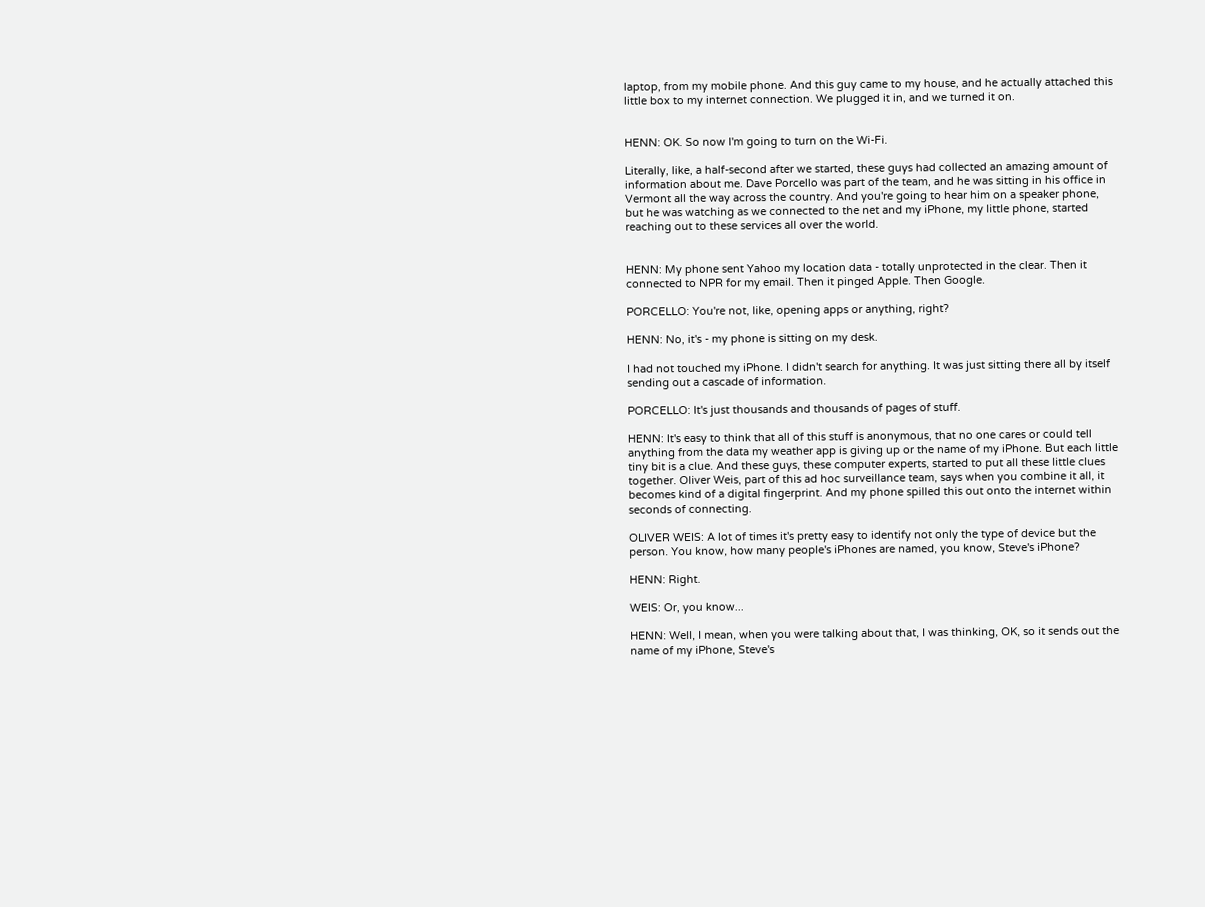laptop, from my mobile phone. And this guy came to my house, and he actually attached this little box to my internet connection. We plugged it in, and we turned it on.


HENN: OK. So now I'm going to turn on the Wi-Fi.

Literally, like, a half-second after we started, these guys had collected an amazing amount of information about me. Dave Porcello was part of the team, and he was sitting in his office in Vermont all the way across the country. And you're going to hear him on a speaker phone, but he was watching as we connected to the net and my iPhone, my little phone, started reaching out to these services all over the world.


HENN: My phone sent Yahoo my location data - totally unprotected in the clear. Then it connected to NPR for my email. Then it pinged Apple. Then Google.

PORCELLO: You're not, like, opening apps or anything, right?

HENN: No, it's - my phone is sitting on my desk.

I had not touched my iPhone. I didn't search for anything. It was just sitting there all by itself sending out a cascade of information.

PORCELLO: It's just thousands and thousands of pages of stuff.

HENN: It's easy to think that all of this stuff is anonymous, that no one cares or could tell anything from the data my weather app is giving up or the name of my iPhone. But each little tiny bit is a clue. And these guys, these computer experts, started to put all these little clues together. Oliver Weis, part of this ad hoc surveillance team, says when you combine it all, it becomes kind of a digital fingerprint. And my phone spilled this out onto the internet within seconds of connecting.

OLIVER WEIS: A lot of times it's pretty easy to identify not only the type of device but the person. You know, how many people's iPhones are named, you know, Steve's iPhone?

HENN: Right.

WEIS: Or, you know...

HENN: Well, I mean, when you were talking about that, I was thinking, OK, so it sends out the name of my iPhone, Steve's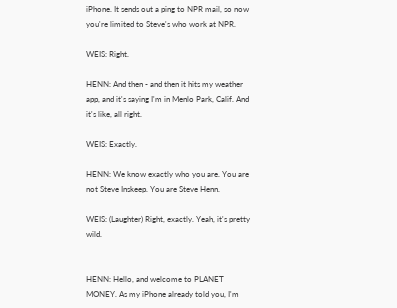iPhone. It sends out a ping to NPR mail, so now you're limited to Steve's who work at NPR.

WEIS: Right.

HENN: And then - and then it hits my weather app, and it's saying I'm in Menlo Park, Calif. And it's like, all right.

WEIS: Exactly.

HENN: We know exactly who you are. You are not Steve Inskeep. You are Steve Henn.

WEIS: (Laughter) Right, exactly. Yeah, it's pretty wild.


HENN: Hello, and welcome to PLANET MONEY. As my iPhone already told you, I'm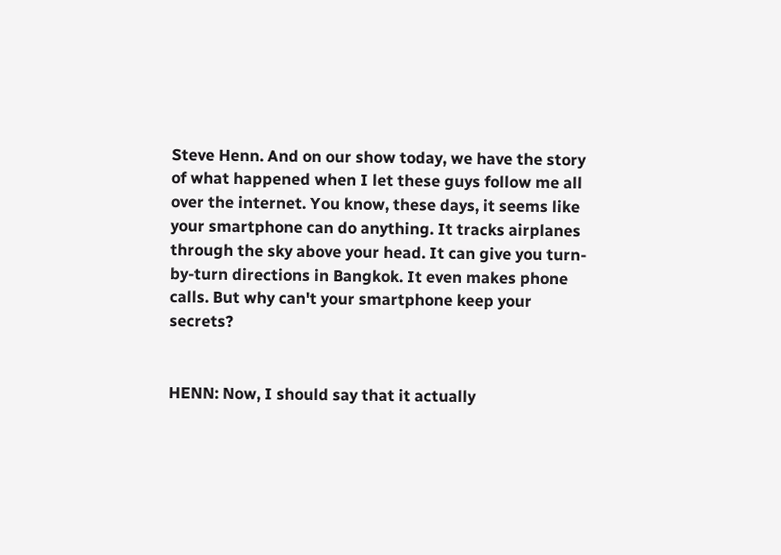Steve Henn. And on our show today, we have the story of what happened when I let these guys follow me all over the internet. You know, these days, it seems like your smartphone can do anything. It tracks airplanes through the sky above your head. It can give you turn-by-turn directions in Bangkok. It even makes phone calls. But why can't your smartphone keep your secrets?


HENN: Now, I should say that it actually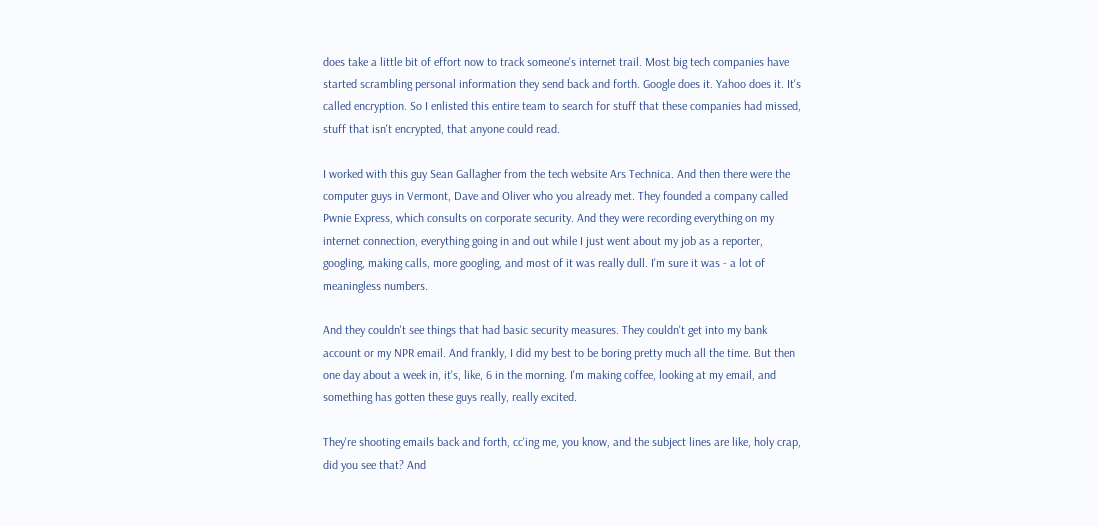does take a little bit of effort now to track someone's internet trail. Most big tech companies have started scrambling personal information they send back and forth. Google does it. Yahoo does it. It's called encryption. So I enlisted this entire team to search for stuff that these companies had missed, stuff that isn't encrypted, that anyone could read.

I worked with this guy Sean Gallagher from the tech website Ars Technica. And then there were the computer guys in Vermont, Dave and Oliver who you already met. They founded a company called Pwnie Express, which consults on corporate security. And they were recording everything on my internet connection, everything going in and out while I just went about my job as a reporter, googling, making calls, more googling, and most of it was really dull. I'm sure it was - a lot of meaningless numbers.

And they couldn't see things that had basic security measures. They couldn't get into my bank account or my NPR email. And frankly, I did my best to be boring pretty much all the time. But then one day about a week in, it's, like, 6 in the morning. I'm making coffee, looking at my email, and something has gotten these guys really, really excited.

They're shooting emails back and forth, cc'ing me, you know, and the subject lines are like, holy crap, did you see that? And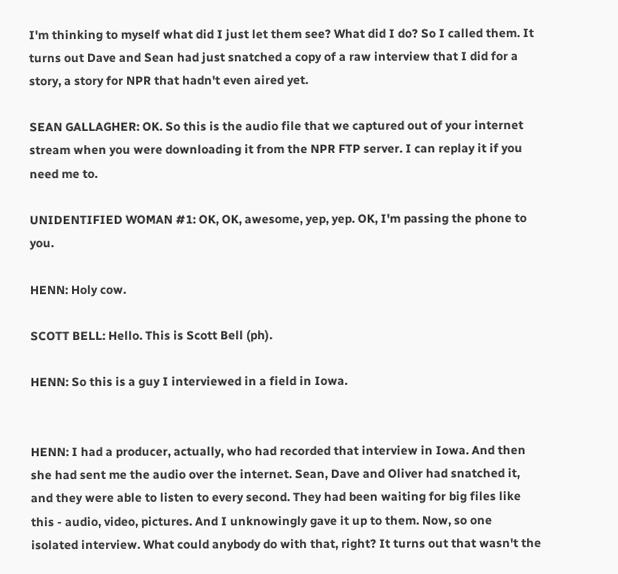I'm thinking to myself what did I just let them see? What did I do? So I called them. It turns out Dave and Sean had just snatched a copy of a raw interview that I did for a story, a story for NPR that hadn't even aired yet.

SEAN GALLAGHER: OK. So this is the audio file that we captured out of your internet stream when you were downloading it from the NPR FTP server. I can replay it if you need me to.

UNIDENTIFIED WOMAN #1: OK, OK, awesome, yep, yep. OK, I'm passing the phone to you.

HENN: Holy cow.

SCOTT BELL: Hello. This is Scott Bell (ph).

HENN: So this is a guy I interviewed in a field in Iowa.


HENN: I had a producer, actually, who had recorded that interview in Iowa. And then she had sent me the audio over the internet. Sean, Dave and Oliver had snatched it, and they were able to listen to every second. They had been waiting for big files like this - audio, video, pictures. And I unknowingly gave it up to them. Now, so one isolated interview. What could anybody do with that, right? It turns out that wasn't the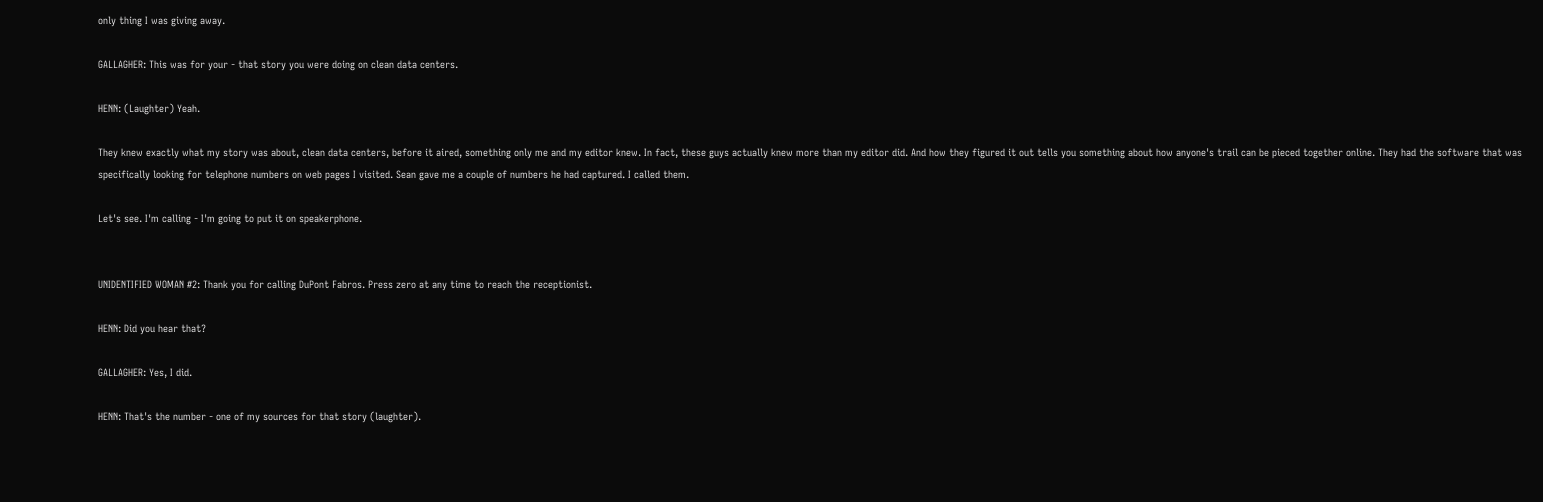only thing I was giving away.

GALLAGHER: This was for your - that story you were doing on clean data centers.

HENN: (Laughter) Yeah.

They knew exactly what my story was about, clean data centers, before it aired, something only me and my editor knew. In fact, these guys actually knew more than my editor did. And how they figured it out tells you something about how anyone's trail can be pieced together online. They had the software that was specifically looking for telephone numbers on web pages I visited. Sean gave me a couple of numbers he had captured. I called them.

Let's see. I'm calling - I'm going to put it on speakerphone.


UNIDENTIFIED WOMAN #2: Thank you for calling DuPont Fabros. Press zero at any time to reach the receptionist.

HENN: Did you hear that?

GALLAGHER: Yes, I did.

HENN: That's the number - one of my sources for that story (laughter).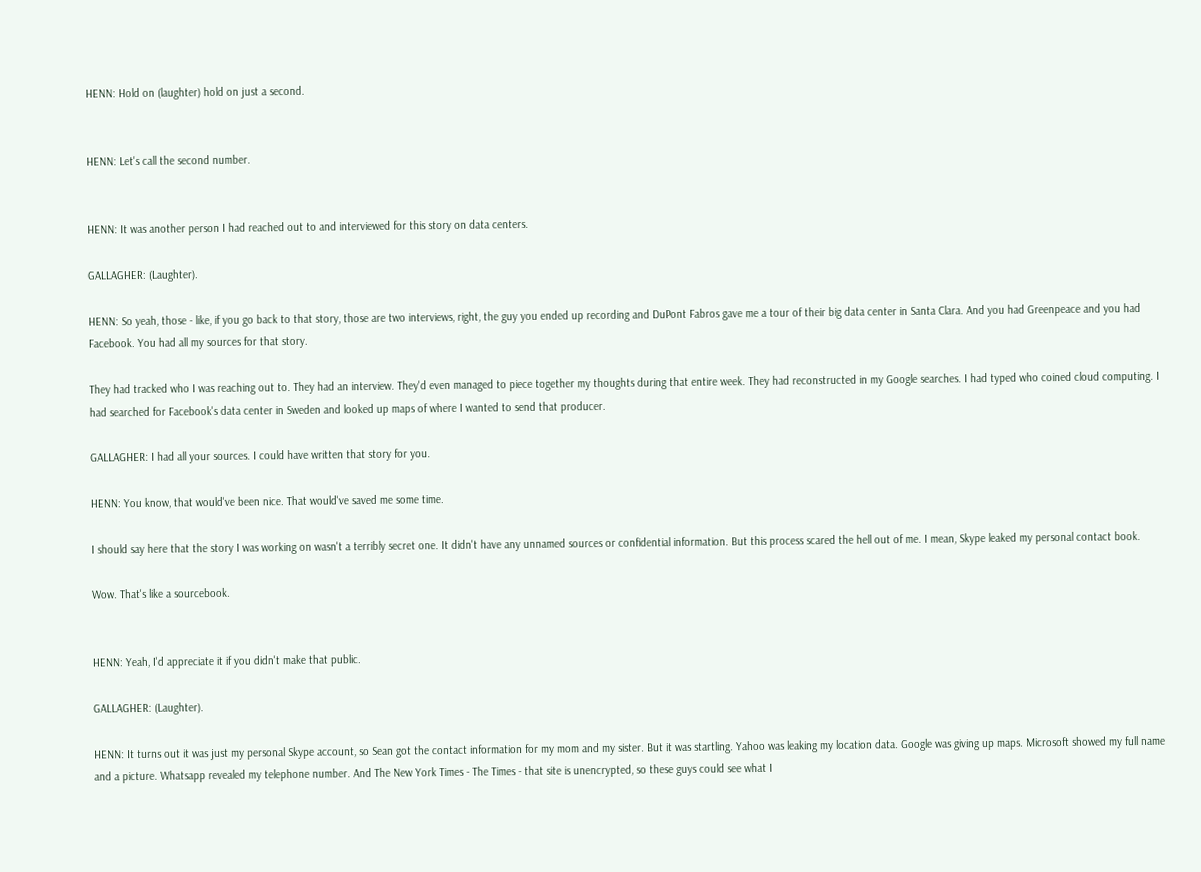HENN: Hold on (laughter) hold on just a second.


HENN: Let's call the second number.


HENN: It was another person I had reached out to and interviewed for this story on data centers.

GALLAGHER: (Laughter).

HENN: So yeah, those - like, if you go back to that story, those are two interviews, right, the guy you ended up recording and DuPont Fabros gave me a tour of their big data center in Santa Clara. And you had Greenpeace and you had Facebook. You had all my sources for that story.

They had tracked who I was reaching out to. They had an interview. They'd even managed to piece together my thoughts during that entire week. They had reconstructed in my Google searches. I had typed who coined cloud computing. I had searched for Facebook's data center in Sweden and looked up maps of where I wanted to send that producer.

GALLAGHER: I had all your sources. I could have written that story for you.

HENN: You know, that would've been nice. That would've saved me some time.

I should say here that the story I was working on wasn't a terribly secret one. It didn't have any unnamed sources or confidential information. But this process scared the hell out of me. I mean, Skype leaked my personal contact book.

Wow. That's like a sourcebook.


HENN: Yeah, I'd appreciate it if you didn't make that public.

GALLAGHER: (Laughter).

HENN: It turns out it was just my personal Skype account, so Sean got the contact information for my mom and my sister. But it was startling. Yahoo was leaking my location data. Google was giving up maps. Microsoft showed my full name and a picture. Whatsapp revealed my telephone number. And The New York Times - The Times - that site is unencrypted, so these guys could see what I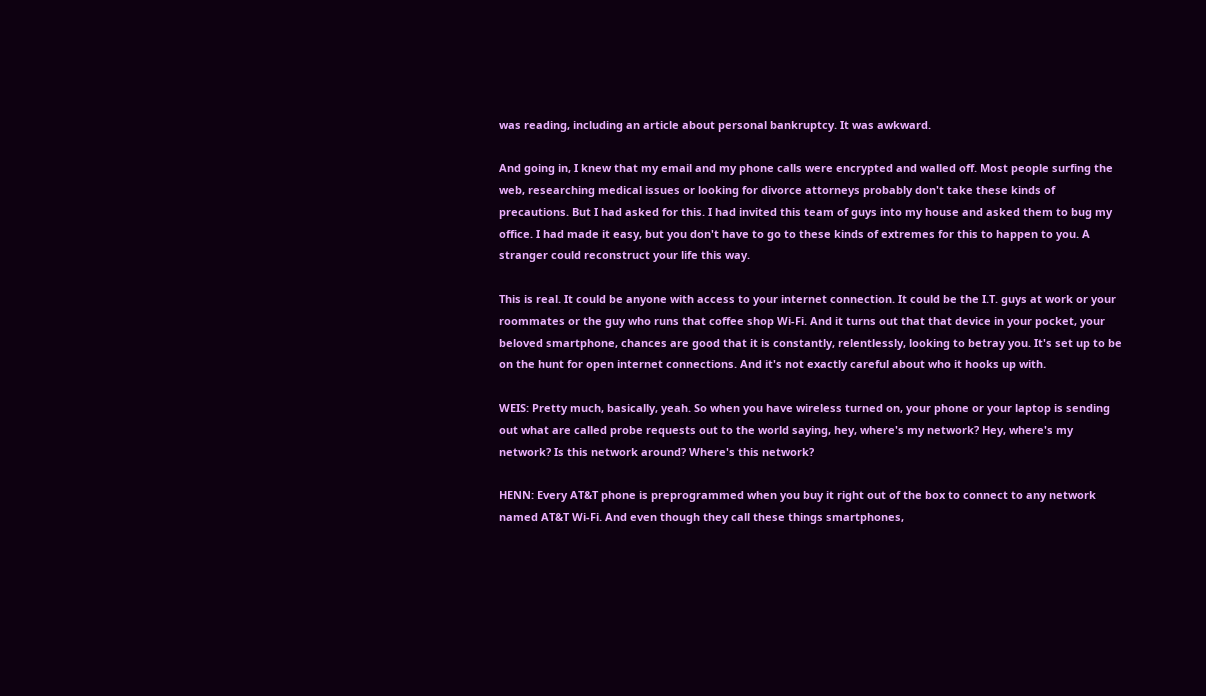was reading, including an article about personal bankruptcy. It was awkward.

And going in, I knew that my email and my phone calls were encrypted and walled off. Most people surfing the web, researching medical issues or looking for divorce attorneys probably don't take these kinds of precautions. But I had asked for this. I had invited this team of guys into my house and asked them to bug my office. I had made it easy, but you don't have to go to these kinds of extremes for this to happen to you. A stranger could reconstruct your life this way.

This is real. It could be anyone with access to your internet connection. It could be the I.T. guys at work or your roommates or the guy who runs that coffee shop Wi-Fi. And it turns out that that device in your pocket, your beloved smartphone, chances are good that it is constantly, relentlessly, looking to betray you. It's set up to be on the hunt for open internet connections. And it's not exactly careful about who it hooks up with.

WEIS: Pretty much, basically, yeah. So when you have wireless turned on, your phone or your laptop is sending out what are called probe requests out to the world saying, hey, where's my network? Hey, where's my network? Is this network around? Where's this network?

HENN: Every AT&T phone is preprogrammed when you buy it right out of the box to connect to any network named AT&T Wi-Fi. And even though they call these things smartphones,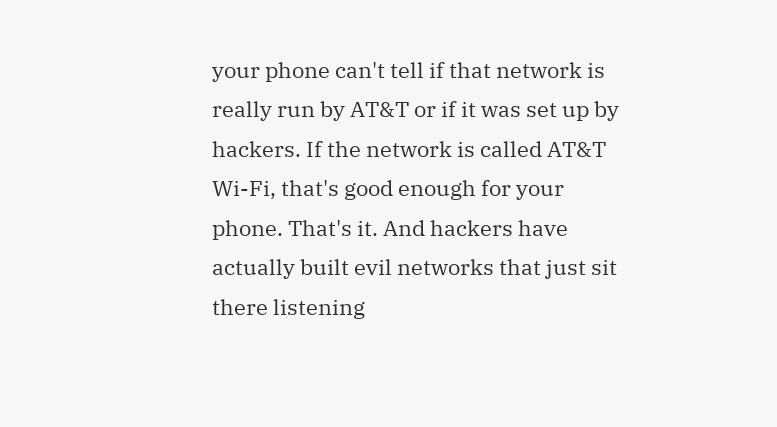your phone can't tell if that network is really run by AT&T or if it was set up by hackers. If the network is called AT&T Wi-Fi, that's good enough for your phone. That's it. And hackers have actually built evil networks that just sit there listening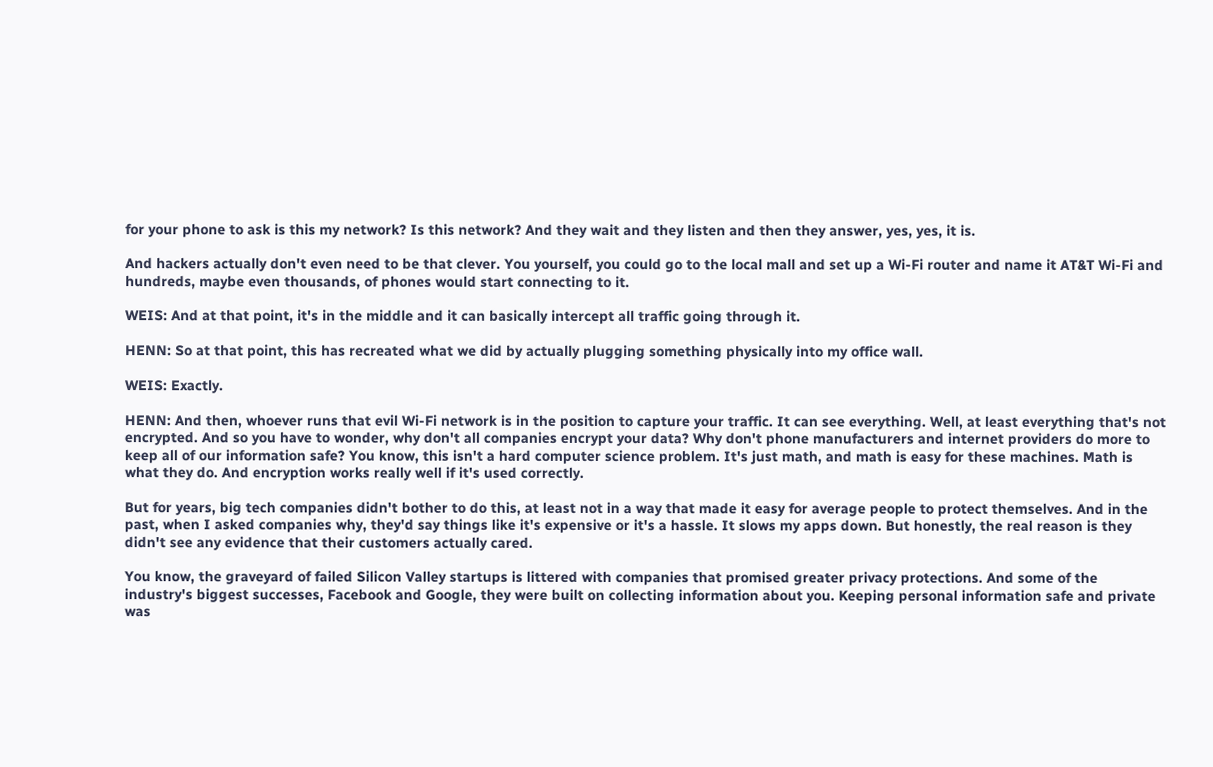for your phone to ask is this my network? Is this network? And they wait and they listen and then they answer, yes, yes, it is.

And hackers actually don't even need to be that clever. You yourself, you could go to the local mall and set up a Wi-Fi router and name it AT&T Wi-Fi and hundreds, maybe even thousands, of phones would start connecting to it.

WEIS: And at that point, it's in the middle and it can basically intercept all traffic going through it.

HENN: So at that point, this has recreated what we did by actually plugging something physically into my office wall.

WEIS: Exactly.

HENN: And then, whoever runs that evil Wi-Fi network is in the position to capture your traffic. It can see everything. Well, at least everything that's not encrypted. And so you have to wonder, why don't all companies encrypt your data? Why don't phone manufacturers and internet providers do more to keep all of our information safe? You know, this isn't a hard computer science problem. It's just math, and math is easy for these machines. Math is what they do. And encryption works really well if it's used correctly.

But for years, big tech companies didn't bother to do this, at least not in a way that made it easy for average people to protect themselves. And in the past, when I asked companies why, they'd say things like it's expensive or it's a hassle. It slows my apps down. But honestly, the real reason is they didn't see any evidence that their customers actually cared.

You know, the graveyard of failed Silicon Valley startups is littered with companies that promised greater privacy protections. And some of the industry's biggest successes, Facebook and Google, they were built on collecting information about you. Keeping personal information safe and private was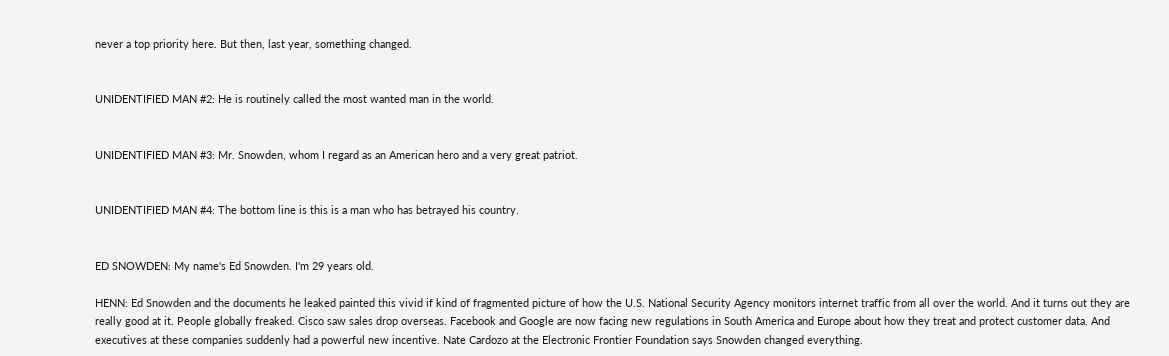never a top priority here. But then, last year, something changed.


UNIDENTIFIED MAN #2: He is routinely called the most wanted man in the world.


UNIDENTIFIED MAN #3: Mr. Snowden, whom I regard as an American hero and a very great patriot.


UNIDENTIFIED MAN #4: The bottom line is this is a man who has betrayed his country.


ED SNOWDEN: My name's Ed Snowden. I'm 29 years old.

HENN: Ed Snowden and the documents he leaked painted this vivid if kind of fragmented picture of how the U.S. National Security Agency monitors internet traffic from all over the world. And it turns out they are really good at it. People globally freaked. Cisco saw sales drop overseas. Facebook and Google are now facing new regulations in South America and Europe about how they treat and protect customer data. And executives at these companies suddenly had a powerful new incentive. Nate Cardozo at the Electronic Frontier Foundation says Snowden changed everything.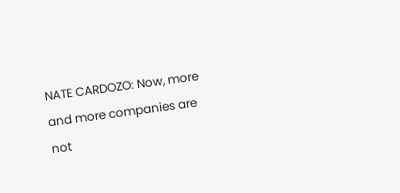NATE CARDOZO: Now, more and more companies are not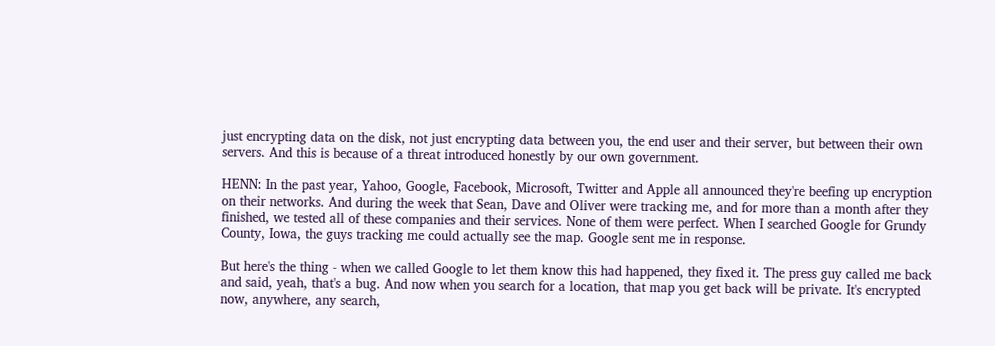just encrypting data on the disk, not just encrypting data between you, the end user and their server, but between their own servers. And this is because of a threat introduced honestly by our own government.

HENN: In the past year, Yahoo, Google, Facebook, Microsoft, Twitter and Apple all announced they're beefing up encryption on their networks. And during the week that Sean, Dave and Oliver were tracking me, and for more than a month after they finished, we tested all of these companies and their services. None of them were perfect. When I searched Google for Grundy County, Iowa, the guys tracking me could actually see the map. Google sent me in response.

But here's the thing - when we called Google to let them know this had happened, they fixed it. The press guy called me back and said, yeah, that's a bug. And now when you search for a location, that map you get back will be private. It's encrypted now, anywhere, any search,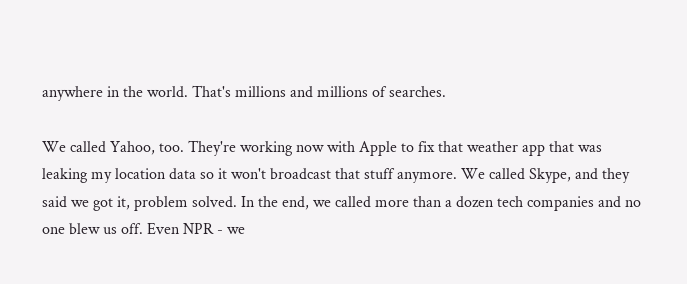anywhere in the world. That's millions and millions of searches.

We called Yahoo, too. They're working now with Apple to fix that weather app that was leaking my location data so it won't broadcast that stuff anymore. We called Skype, and they said we got it, problem solved. In the end, we called more than a dozen tech companies and no one blew us off. Even NPR - we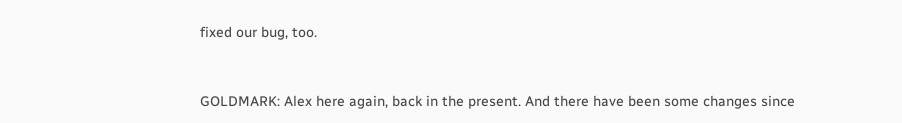fixed our bug, too.


GOLDMARK: Alex here again, back in the present. And there have been some changes since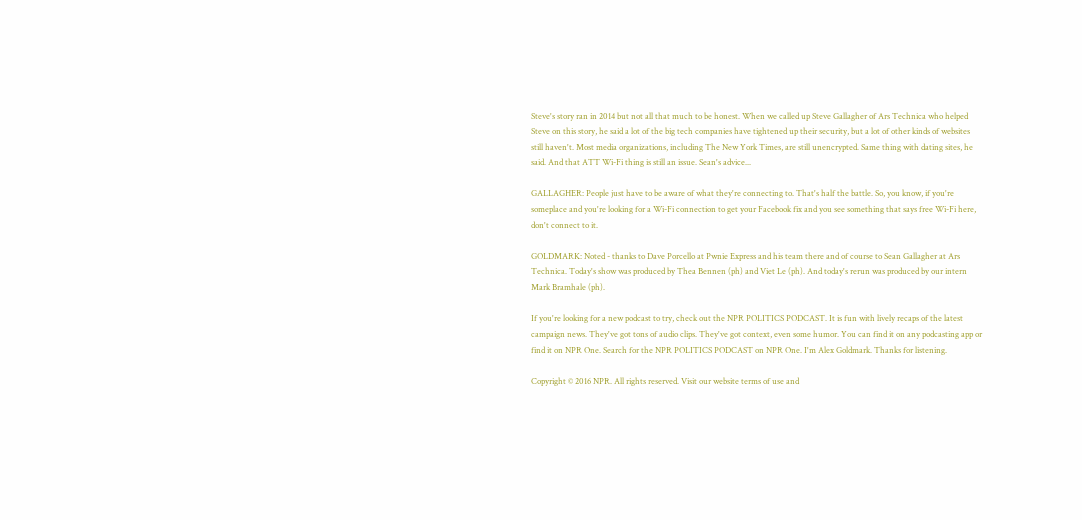Steve's story ran in 2014 but not all that much to be honest. When we called up Steve Gallagher of Ars Technica who helped Steve on this story, he said a lot of the big tech companies have tightened up their security, but a lot of other kinds of websites still haven't. Most media organizations, including The New York Times, are still unencrypted. Same thing with dating sites, he said. And that ATT Wi-Fi thing is still an issue. Sean's advice...

GALLAGHER: People just have to be aware of what they're connecting to. That's half the battle. So, you know, if you're someplace and you're looking for a Wi-Fi connection to get your Facebook fix and you see something that says free Wi-Fi here, don't connect to it.

GOLDMARK: Noted - thanks to Dave Porcello at Pwnie Express and his team there and of course to Sean Gallagher at Ars Technica. Today's show was produced by Thea Bennen (ph) and Viet Le (ph). And today's rerun was produced by our intern Mark Bramhale (ph).

If you're looking for a new podcast to try, check out the NPR POLITICS PODCAST. It is fun with lively recaps of the latest campaign news. They've got tons of audio clips. They've got context, even some humor. You can find it on any podcasting app or find it on NPR One. Search for the NPR POLITICS PODCAST on NPR One. I'm Alex Goldmark. Thanks for listening.

Copyright © 2016 NPR. All rights reserved. Visit our website terms of use and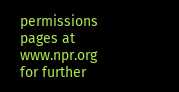permissions pages at www.npr.org for further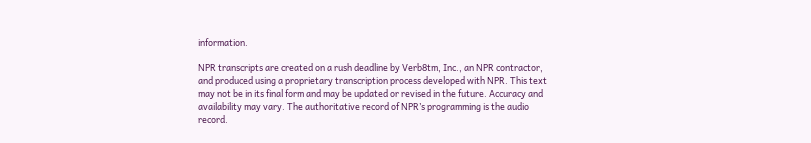information.

NPR transcripts are created on a rush deadline by Verb8tm, Inc., an NPR contractor, and produced using a proprietary transcription process developed with NPR. This text may not be in its final form and may be updated or revised in the future. Accuracy and availability may vary. The authoritative record of NPR’s programming is the audio record.